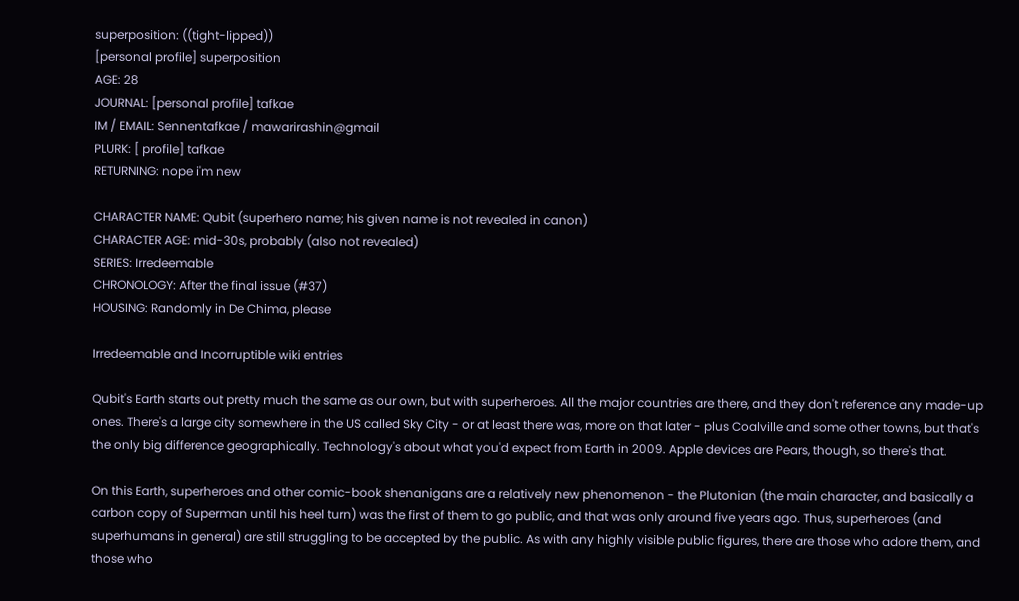superposition: ((tight-lipped))
[personal profile] superposition
AGE: 28
JOURNAL: [personal profile] tafkae
IM / EMAIL: Sennentafkae / mawarirashin@gmail
PLURK: [ profile] tafkae
RETURNING: nope i'm new

CHARACTER NAME: Qubit (superhero name; his given name is not revealed in canon)
CHARACTER AGE: mid-30s, probably (also not revealed)
SERIES: Irredeemable
CHRONOLOGY: After the final issue (#37)
HOUSING: Randomly in De Chima, please

Irredeemable and Incorruptible wiki entries

Qubit's Earth starts out pretty much the same as our own, but with superheroes. All the major countries are there, and they don't reference any made-up ones. There's a large city somewhere in the US called Sky City - or at least there was, more on that later - plus Coalville and some other towns, but that's the only big difference geographically. Technology's about what you'd expect from Earth in 2009. Apple devices are Pears, though, so there's that.

On this Earth, superheroes and other comic-book shenanigans are a relatively new phenomenon - the Plutonian (the main character, and basically a carbon copy of Superman until his heel turn) was the first of them to go public, and that was only around five years ago. Thus, superheroes (and superhumans in general) are still struggling to be accepted by the public. As with any highly visible public figures, there are those who adore them, and those who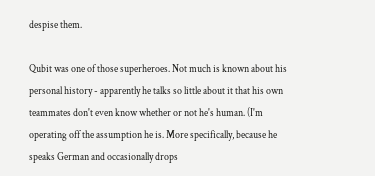despise them.

Qubit was one of those superheroes. Not much is known about his personal history - apparently he talks so little about it that his own teammates don't even know whether or not he's human. (I'm operating off the assumption he is. More specifically, because he speaks German and occasionally drops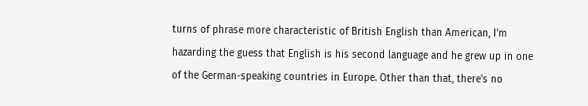turns of phrase more characteristic of British English than American, I'm hazarding the guess that English is his second language and he grew up in one of the German-speaking countries in Europe. Other than that, there's no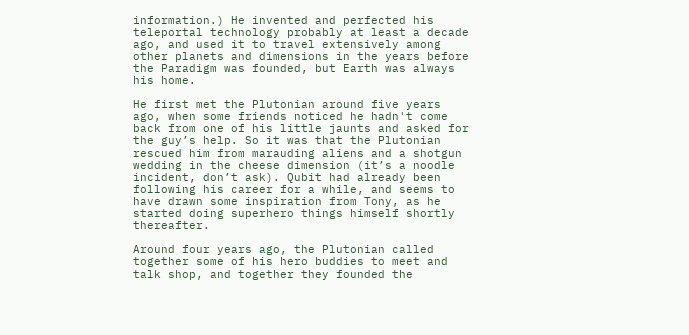information.) He invented and perfected his teleportal technology probably at least a decade ago, and used it to travel extensively among other planets and dimensions in the years before the Paradigm was founded, but Earth was always his home.

He first met the Plutonian around five years ago, when some friends noticed he hadn't come back from one of his little jaunts and asked for the guy’s help. So it was that the Plutonian rescued him from marauding aliens and a shotgun wedding in the cheese dimension (it’s a noodle incident, don’t ask). Qubit had already been following his career for a while, and seems to have drawn some inspiration from Tony, as he started doing superhero things himself shortly thereafter.

Around four years ago, the Plutonian called together some of his hero buddies to meet and talk shop, and together they founded the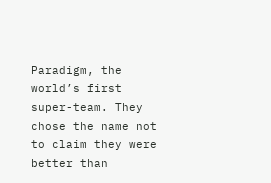Paradigm, the world’s first super-team. They chose the name not to claim they were better than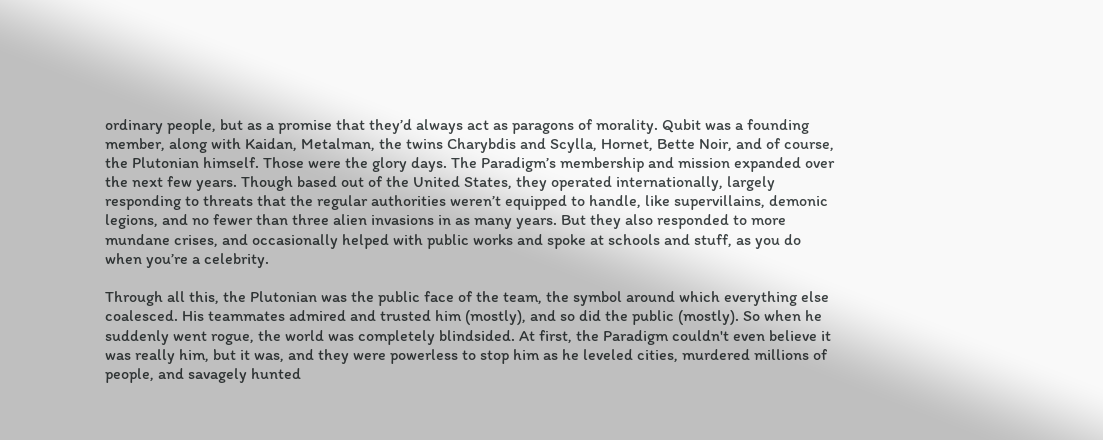ordinary people, but as a promise that they’d always act as paragons of morality. Qubit was a founding member, along with Kaidan, Metalman, the twins Charybdis and Scylla, Hornet, Bette Noir, and of course, the Plutonian himself. Those were the glory days. The Paradigm’s membership and mission expanded over the next few years. Though based out of the United States, they operated internationally, largely responding to threats that the regular authorities weren’t equipped to handle, like supervillains, demonic legions, and no fewer than three alien invasions in as many years. But they also responded to more mundane crises, and occasionally helped with public works and spoke at schools and stuff, as you do when you’re a celebrity.

Through all this, the Plutonian was the public face of the team, the symbol around which everything else coalesced. His teammates admired and trusted him (mostly), and so did the public (mostly). So when he suddenly went rogue, the world was completely blindsided. At first, the Paradigm couldn't even believe it was really him, but it was, and they were powerless to stop him as he leveled cities, murdered millions of people, and savagely hunted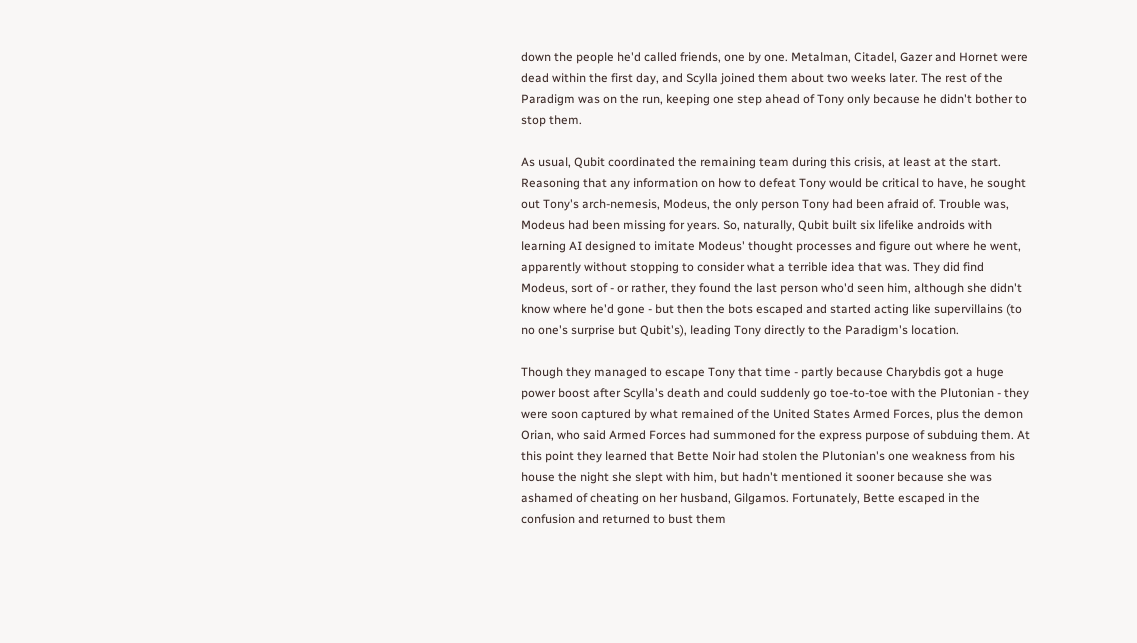down the people he'd called friends, one by one. Metalman, Citadel, Gazer and Hornet were dead within the first day, and Scylla joined them about two weeks later. The rest of the Paradigm was on the run, keeping one step ahead of Tony only because he didn't bother to stop them.

As usual, Qubit coordinated the remaining team during this crisis, at least at the start. Reasoning that any information on how to defeat Tony would be critical to have, he sought out Tony's arch-nemesis, Modeus, the only person Tony had been afraid of. Trouble was, Modeus had been missing for years. So, naturally, Qubit built six lifelike androids with learning AI designed to imitate Modeus' thought processes and figure out where he went, apparently without stopping to consider what a terrible idea that was. They did find Modeus, sort of - or rather, they found the last person who'd seen him, although she didn't know where he'd gone - but then the bots escaped and started acting like supervillains (to no one's surprise but Qubit's), leading Tony directly to the Paradigm's location.

Though they managed to escape Tony that time - partly because Charybdis got a huge power boost after Scylla's death and could suddenly go toe-to-toe with the Plutonian - they were soon captured by what remained of the United States Armed Forces, plus the demon Orian, who said Armed Forces had summoned for the express purpose of subduing them. At this point they learned that Bette Noir had stolen the Plutonian's one weakness from his house the night she slept with him, but hadn't mentioned it sooner because she was ashamed of cheating on her husband, Gilgamos. Fortunately, Bette escaped in the confusion and returned to bust them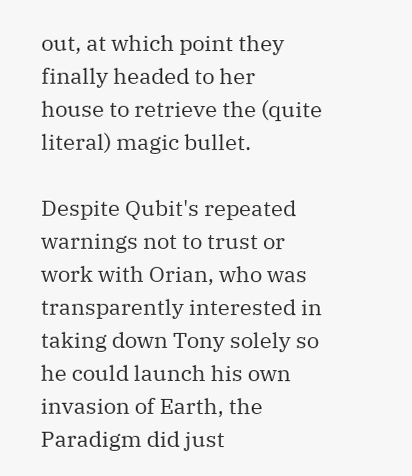out, at which point they finally headed to her house to retrieve the (quite literal) magic bullet.

Despite Qubit's repeated warnings not to trust or work with Orian, who was transparently interested in taking down Tony solely so he could launch his own invasion of Earth, the Paradigm did just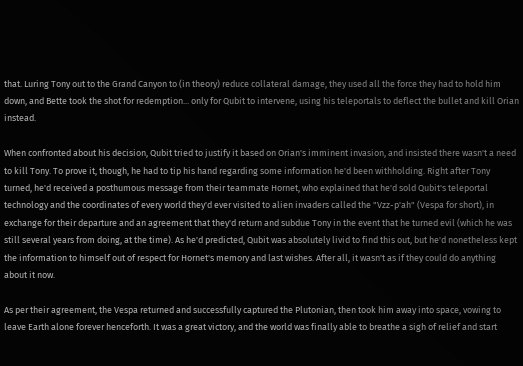that. Luring Tony out to the Grand Canyon to (in theory) reduce collateral damage, they used all the force they had to hold him down, and Bette took the shot for redemption... only for Qubit to intervene, using his teleportals to deflect the bullet and kill Orian instead.

When confronted about his decision, Qubit tried to justify it based on Orian's imminent invasion, and insisted there wasn't a need to kill Tony. To prove it, though, he had to tip his hand regarding some information he'd been withholding. Right after Tony turned, he'd received a posthumous message from their teammate Hornet, who explained that he'd sold Qubit's teleportal technology and the coordinates of every world they'd ever visited to alien invaders called the "Vzz-p'ah" (Vespa for short), in exchange for their departure and an agreement that they'd return and subdue Tony in the event that he turned evil (which he was still several years from doing, at the time). As he'd predicted, Qubit was absolutely livid to find this out, but he'd nonetheless kept the information to himself out of respect for Hornet's memory and last wishes. After all, it wasn't as if they could do anything about it now.

As per their agreement, the Vespa returned and successfully captured the Plutonian, then took him away into space, vowing to leave Earth alone forever henceforth. It was a great victory, and the world was finally able to breathe a sigh of relief and start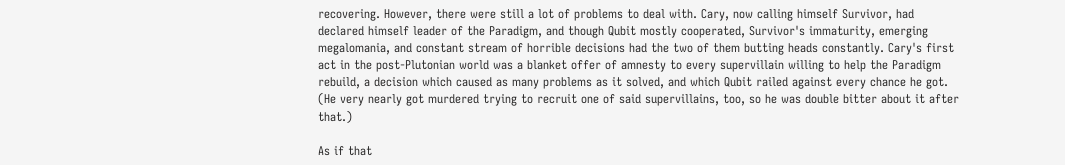recovering. However, there were still a lot of problems to deal with. Cary, now calling himself Survivor, had declared himself leader of the Paradigm, and though Qubit mostly cooperated, Survivor's immaturity, emerging megalomania, and constant stream of horrible decisions had the two of them butting heads constantly. Cary's first act in the post-Plutonian world was a blanket offer of amnesty to every supervillain willing to help the Paradigm rebuild, a decision which caused as many problems as it solved, and which Qubit railed against every chance he got. (He very nearly got murdered trying to recruit one of said supervillains, too, so he was double bitter about it after that.)

As if that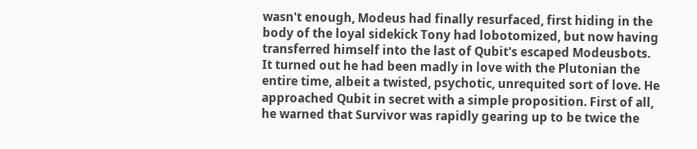wasn't enough, Modeus had finally resurfaced, first hiding in the body of the loyal sidekick Tony had lobotomized, but now having transferred himself into the last of Qubit's escaped Modeusbots. It turned out he had been madly in love with the Plutonian the entire time, albeit a twisted, psychotic, unrequited sort of love. He approached Qubit in secret with a simple proposition. First of all, he warned that Survivor was rapidly gearing up to be twice the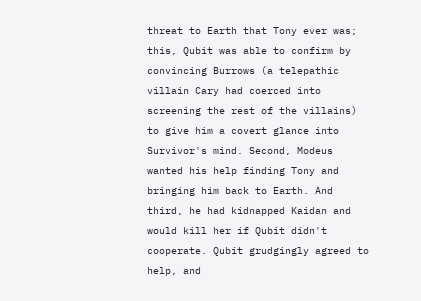threat to Earth that Tony ever was; this, Qubit was able to confirm by convincing Burrows (a telepathic villain Cary had coerced into screening the rest of the villains) to give him a covert glance into Survivor's mind. Second, Modeus wanted his help finding Tony and bringing him back to Earth. And third, he had kidnapped Kaidan and would kill her if Qubit didn't cooperate. Qubit grudgingly agreed to help, and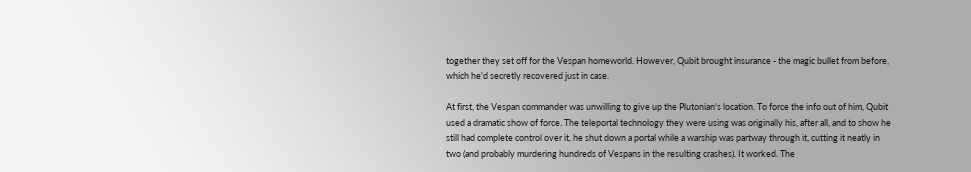together they set off for the Vespan homeworld. However, Qubit brought insurance - the magic bullet from before, which he'd secretly recovered just in case.

At first, the Vespan commander was unwilling to give up the Plutonian's location. To force the info out of him, Qubit used a dramatic show of force. The teleportal technology they were using was originally his, after all, and to show he still had complete control over it, he shut down a portal while a warship was partway through it, cutting it neatly in two (and probably murdering hundreds of Vespans in the resulting crashes). It worked. The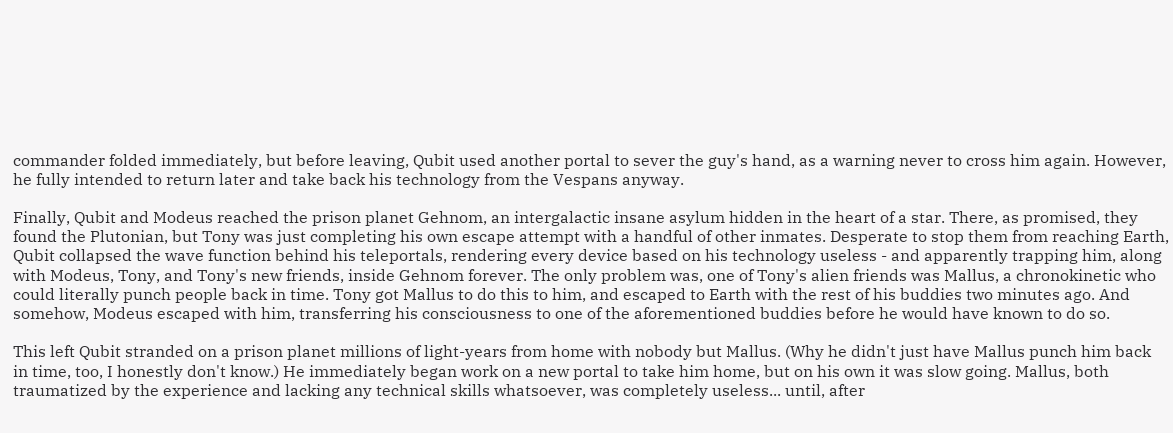commander folded immediately, but before leaving, Qubit used another portal to sever the guy's hand, as a warning never to cross him again. However, he fully intended to return later and take back his technology from the Vespans anyway.

Finally, Qubit and Modeus reached the prison planet Gehnom, an intergalactic insane asylum hidden in the heart of a star. There, as promised, they found the Plutonian, but Tony was just completing his own escape attempt with a handful of other inmates. Desperate to stop them from reaching Earth, Qubit collapsed the wave function behind his teleportals, rendering every device based on his technology useless - and apparently trapping him, along with Modeus, Tony, and Tony's new friends, inside Gehnom forever. The only problem was, one of Tony's alien friends was Mallus, a chronokinetic who could literally punch people back in time. Tony got Mallus to do this to him, and escaped to Earth with the rest of his buddies two minutes ago. And somehow, Modeus escaped with him, transferring his consciousness to one of the aforementioned buddies before he would have known to do so.

This left Qubit stranded on a prison planet millions of light-years from home with nobody but Mallus. (Why he didn't just have Mallus punch him back in time, too, I honestly don't know.) He immediately began work on a new portal to take him home, but on his own it was slow going. Mallus, both traumatized by the experience and lacking any technical skills whatsoever, was completely useless... until, after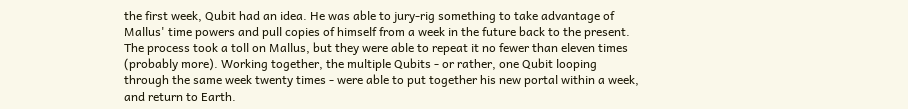the first week, Qubit had an idea. He was able to jury-rig something to take advantage of Mallus' time powers and pull copies of himself from a week in the future back to the present. The process took a toll on Mallus, but they were able to repeat it no fewer than eleven times (probably more). Working together, the multiple Qubits - or rather, one Qubit looping through the same week twenty times - were able to put together his new portal within a week, and return to Earth.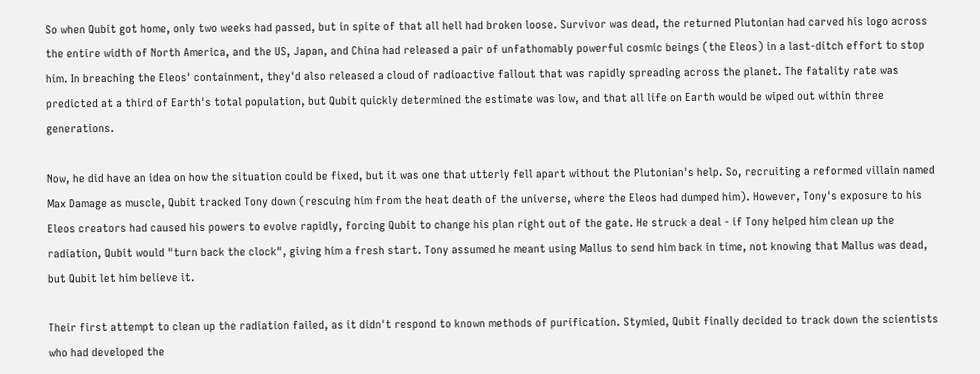So when Qubit got home, only two weeks had passed, but in spite of that all hell had broken loose. Survivor was dead, the returned Plutonian had carved his logo across the entire width of North America, and the US, Japan, and China had released a pair of unfathomably powerful cosmic beings (the Eleos) in a last-ditch effort to stop him. In breaching the Eleos' containment, they'd also released a cloud of radioactive fallout that was rapidly spreading across the planet. The fatality rate was predicted at a third of Earth's total population, but Qubit quickly determined the estimate was low, and that all life on Earth would be wiped out within three generations.

Now, he did have an idea on how the situation could be fixed, but it was one that utterly fell apart without the Plutonian's help. So, recruiting a reformed villain named Max Damage as muscle, Qubit tracked Tony down (rescuing him from the heat death of the universe, where the Eleos had dumped him). However, Tony's exposure to his Eleos creators had caused his powers to evolve rapidly, forcing Qubit to change his plan right out of the gate. He struck a deal - if Tony helped him clean up the radiation, Qubit would "turn back the clock", giving him a fresh start. Tony assumed he meant using Mallus to send him back in time, not knowing that Mallus was dead, but Qubit let him believe it.

Their first attempt to clean up the radiation failed, as it didn't respond to known methods of purification. Stymied, Qubit finally decided to track down the scientists who had developed the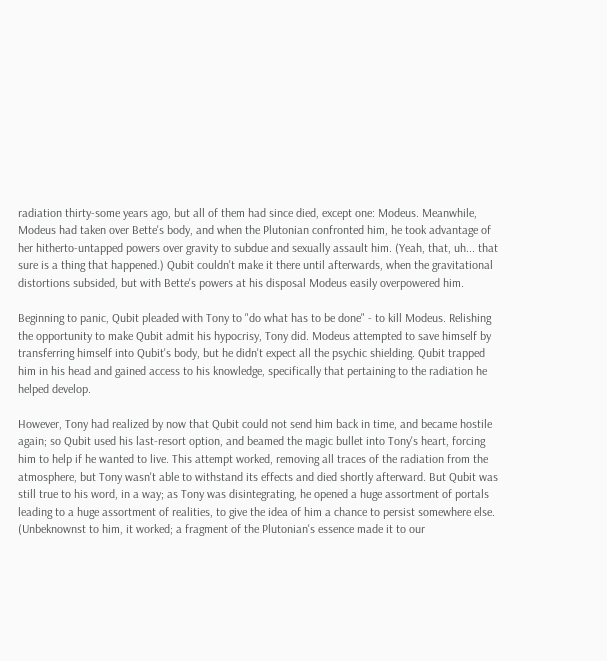radiation thirty-some years ago, but all of them had since died, except one: Modeus. Meanwhile, Modeus had taken over Bette's body, and when the Plutonian confronted him, he took advantage of her hitherto-untapped powers over gravity to subdue and sexually assault him. (Yeah, that, uh... that sure is a thing that happened.) Qubit couldn't make it there until afterwards, when the gravitational distortions subsided, but with Bette's powers at his disposal Modeus easily overpowered him.

Beginning to panic, Qubit pleaded with Tony to "do what has to be done" - to kill Modeus. Relishing the opportunity to make Qubit admit his hypocrisy, Tony did. Modeus attempted to save himself by transferring himself into Qubit's body, but he didn't expect all the psychic shielding. Qubit trapped him in his head and gained access to his knowledge, specifically that pertaining to the radiation he helped develop.

However, Tony had realized by now that Qubit could not send him back in time, and became hostile again; so Qubit used his last-resort option, and beamed the magic bullet into Tony's heart, forcing him to help if he wanted to live. This attempt worked, removing all traces of the radiation from the atmosphere, but Tony wasn't able to withstand its effects and died shortly afterward. But Qubit was still true to his word, in a way; as Tony was disintegrating, he opened a huge assortment of portals leading to a huge assortment of realities, to give the idea of him a chance to persist somewhere else. (Unbeknownst to him, it worked; a fragment of the Plutonian's essence made it to our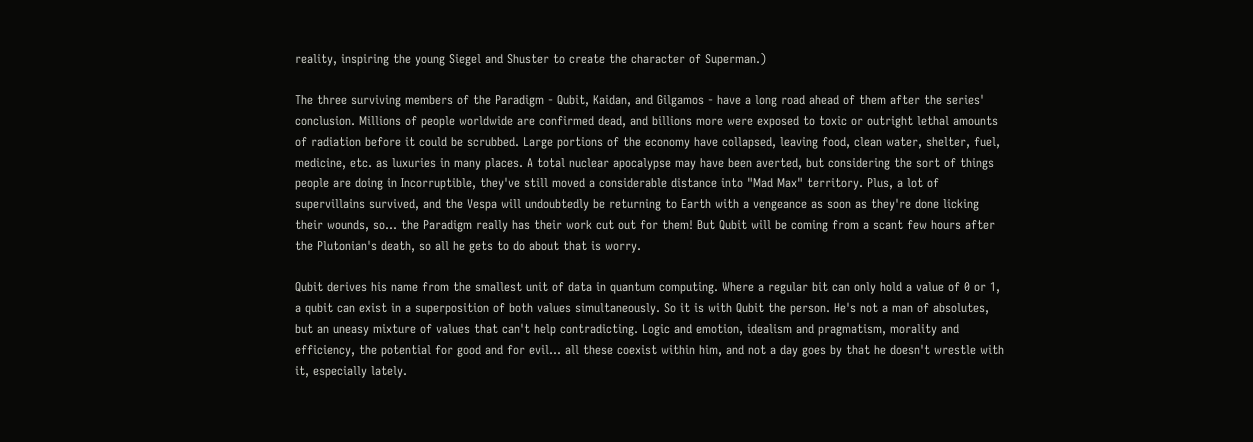reality, inspiring the young Siegel and Shuster to create the character of Superman.)

The three surviving members of the Paradigm - Qubit, Kaidan, and Gilgamos - have a long road ahead of them after the series' conclusion. Millions of people worldwide are confirmed dead, and billions more were exposed to toxic or outright lethal amounts of radiation before it could be scrubbed. Large portions of the economy have collapsed, leaving food, clean water, shelter, fuel, medicine, etc. as luxuries in many places. A total nuclear apocalypse may have been averted, but considering the sort of things people are doing in Incorruptible, they've still moved a considerable distance into "Mad Max" territory. Plus, a lot of supervillains survived, and the Vespa will undoubtedly be returning to Earth with a vengeance as soon as they're done licking their wounds, so... the Paradigm really has their work cut out for them! But Qubit will be coming from a scant few hours after the Plutonian's death, so all he gets to do about that is worry.

Qubit derives his name from the smallest unit of data in quantum computing. Where a regular bit can only hold a value of 0 or 1, a qubit can exist in a superposition of both values simultaneously. So it is with Qubit the person. He's not a man of absolutes, but an uneasy mixture of values that can't help contradicting. Logic and emotion, idealism and pragmatism, morality and efficiency, the potential for good and for evil... all these coexist within him, and not a day goes by that he doesn't wrestle with it, especially lately.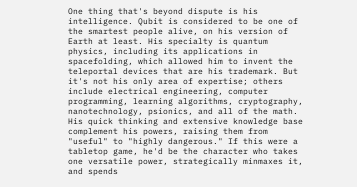One thing that's beyond dispute is his intelligence. Qubit is considered to be one of the smartest people alive, on his version of Earth at least. His specialty is quantum physics, including its applications in spacefolding, which allowed him to invent the teleportal devices that are his trademark. But it's not his only area of expertise; others include electrical engineering, computer programming, learning algorithms, cryptography, nanotechnology, psionics, and all of the math. His quick thinking and extensive knowledge base complement his powers, raising them from "useful" to "highly dangerous." If this were a tabletop game, he'd be the character who takes one versatile power, strategically minmaxes it, and spends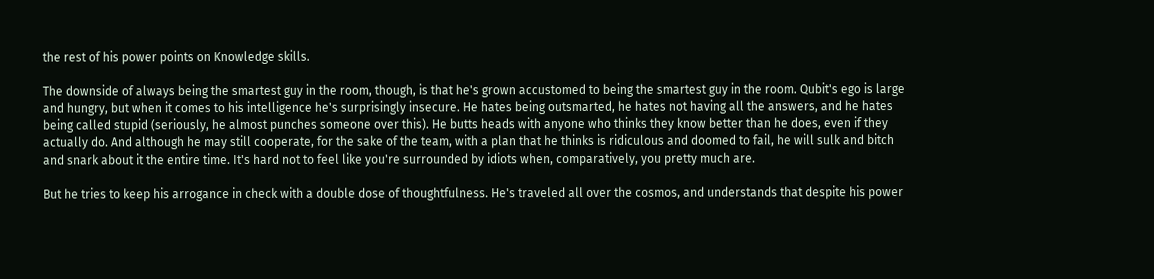the rest of his power points on Knowledge skills.

The downside of always being the smartest guy in the room, though, is that he's grown accustomed to being the smartest guy in the room. Qubit's ego is large and hungry, but when it comes to his intelligence he's surprisingly insecure. He hates being outsmarted, he hates not having all the answers, and he hates being called stupid (seriously, he almost punches someone over this). He butts heads with anyone who thinks they know better than he does, even if they actually do. And although he may still cooperate, for the sake of the team, with a plan that he thinks is ridiculous and doomed to fail, he will sulk and bitch and snark about it the entire time. It's hard not to feel like you're surrounded by idiots when, comparatively, you pretty much are.

But he tries to keep his arrogance in check with a double dose of thoughtfulness. He's traveled all over the cosmos, and understands that despite his power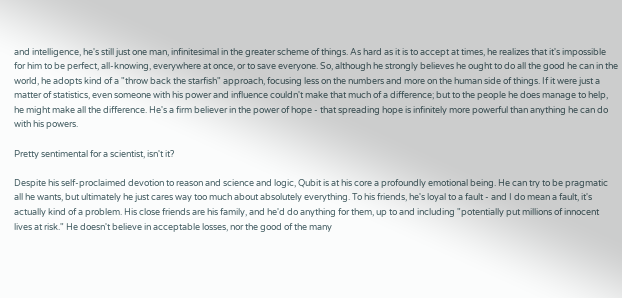and intelligence, he's still just one man, infinitesimal in the greater scheme of things. As hard as it is to accept at times, he realizes that it's impossible for him to be perfect, all-knowing, everywhere at once, or to save everyone. So, although he strongly believes he ought to do all the good he can in the world, he adopts kind of a "throw back the starfish" approach, focusing less on the numbers and more on the human side of things. If it were just a matter of statistics, even someone with his power and influence couldn't make that much of a difference; but to the people he does manage to help, he might make all the difference. He's a firm believer in the power of hope - that spreading hope is infinitely more powerful than anything he can do with his powers.

Pretty sentimental for a scientist, isn't it?

Despite his self-proclaimed devotion to reason and science and logic, Qubit is at his core a profoundly emotional being. He can try to be pragmatic all he wants, but ultimately he just cares way too much about absolutely everything. To his friends, he's loyal to a fault - and I do mean a fault, it's actually kind of a problem. His close friends are his family, and he'd do anything for them, up to and including "potentially put millions of innocent lives at risk." He doesn't believe in acceptable losses, nor the good of the many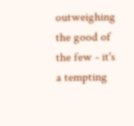outweighing the good of the few - it's a tempting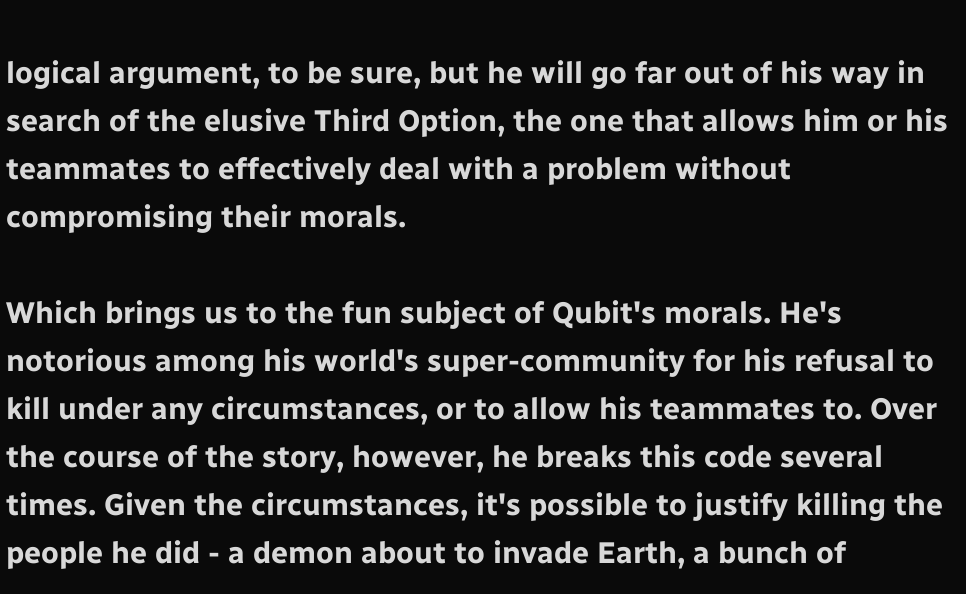logical argument, to be sure, but he will go far out of his way in search of the elusive Third Option, the one that allows him or his teammates to effectively deal with a problem without compromising their morals.

Which brings us to the fun subject of Qubit's morals. He's notorious among his world's super-community for his refusal to kill under any circumstances, or to allow his teammates to. Over the course of the story, however, he breaks this code several times. Given the circumstances, it's possible to justify killing the people he did - a demon about to invade Earth, a bunch of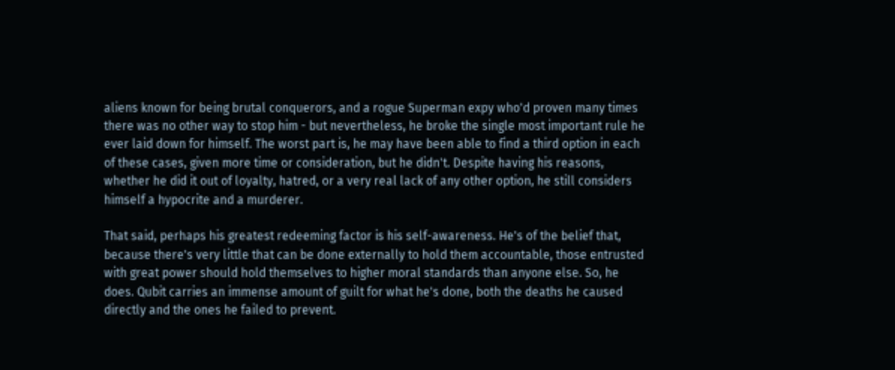aliens known for being brutal conquerors, and a rogue Superman expy who'd proven many times there was no other way to stop him - but nevertheless, he broke the single most important rule he ever laid down for himself. The worst part is, he may have been able to find a third option in each of these cases, given more time or consideration, but he didn't. Despite having his reasons, whether he did it out of loyalty, hatred, or a very real lack of any other option, he still considers himself a hypocrite and a murderer.

That said, perhaps his greatest redeeming factor is his self-awareness. He's of the belief that, because there's very little that can be done externally to hold them accountable, those entrusted with great power should hold themselves to higher moral standards than anyone else. So, he does. Qubit carries an immense amount of guilt for what he's done, both the deaths he caused directly and the ones he failed to prevent.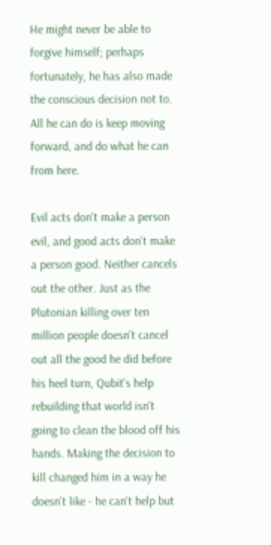He might never be able to forgive himself; perhaps fortunately, he has also made the conscious decision not to. All he can do is keep moving forward, and do what he can from here.

Evil acts don't make a person evil, and good acts don't make a person good. Neither cancels out the other. Just as the Plutonian killing over ten million people doesn't cancel out all the good he did before his heel turn, Qubit's help rebuilding that world isn't going to clean the blood off his hands. Making the decision to kill changed him in a way he doesn't like - he can't help but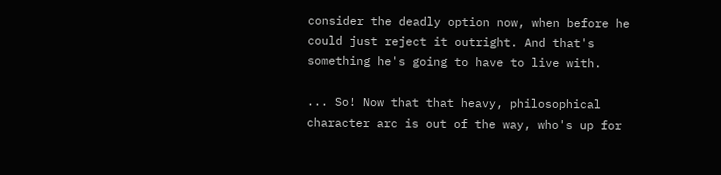consider the deadly option now, when before he could just reject it outright. And that's something he's going to have to live with.

... So! Now that that heavy, philosophical character arc is out of the way, who's up for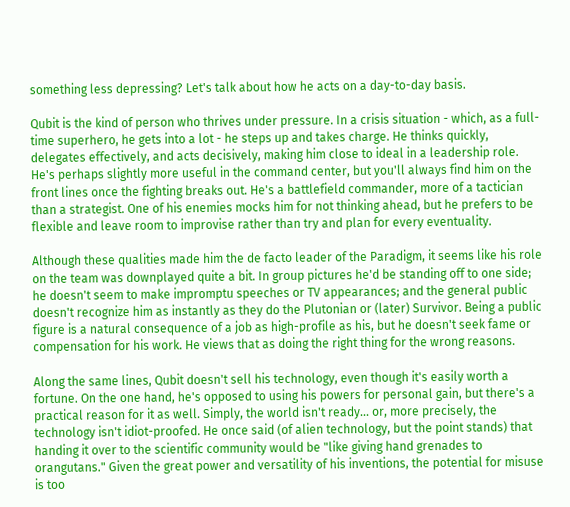something less depressing? Let's talk about how he acts on a day-to-day basis.

Qubit is the kind of person who thrives under pressure. In a crisis situation - which, as a full-time superhero, he gets into a lot - he steps up and takes charge. He thinks quickly, delegates effectively, and acts decisively, making him close to ideal in a leadership role. He's perhaps slightly more useful in the command center, but you'll always find him on the front lines once the fighting breaks out. He's a battlefield commander, more of a tactician than a strategist. One of his enemies mocks him for not thinking ahead, but he prefers to be flexible and leave room to improvise rather than try and plan for every eventuality.

Although these qualities made him the de facto leader of the Paradigm, it seems like his role on the team was downplayed quite a bit. In group pictures he'd be standing off to one side; he doesn't seem to make impromptu speeches or TV appearances; and the general public doesn't recognize him as instantly as they do the Plutonian or (later) Survivor. Being a public figure is a natural consequence of a job as high-profile as his, but he doesn't seek fame or compensation for his work. He views that as doing the right thing for the wrong reasons.

Along the same lines, Qubit doesn't sell his technology, even though it's easily worth a fortune. On the one hand, he's opposed to using his powers for personal gain, but there's a practical reason for it as well. Simply, the world isn't ready... or, more precisely, the technology isn't idiot-proofed. He once said (of alien technology, but the point stands) that handing it over to the scientific community would be "like giving hand grenades to orangutans." Given the great power and versatility of his inventions, the potential for misuse is too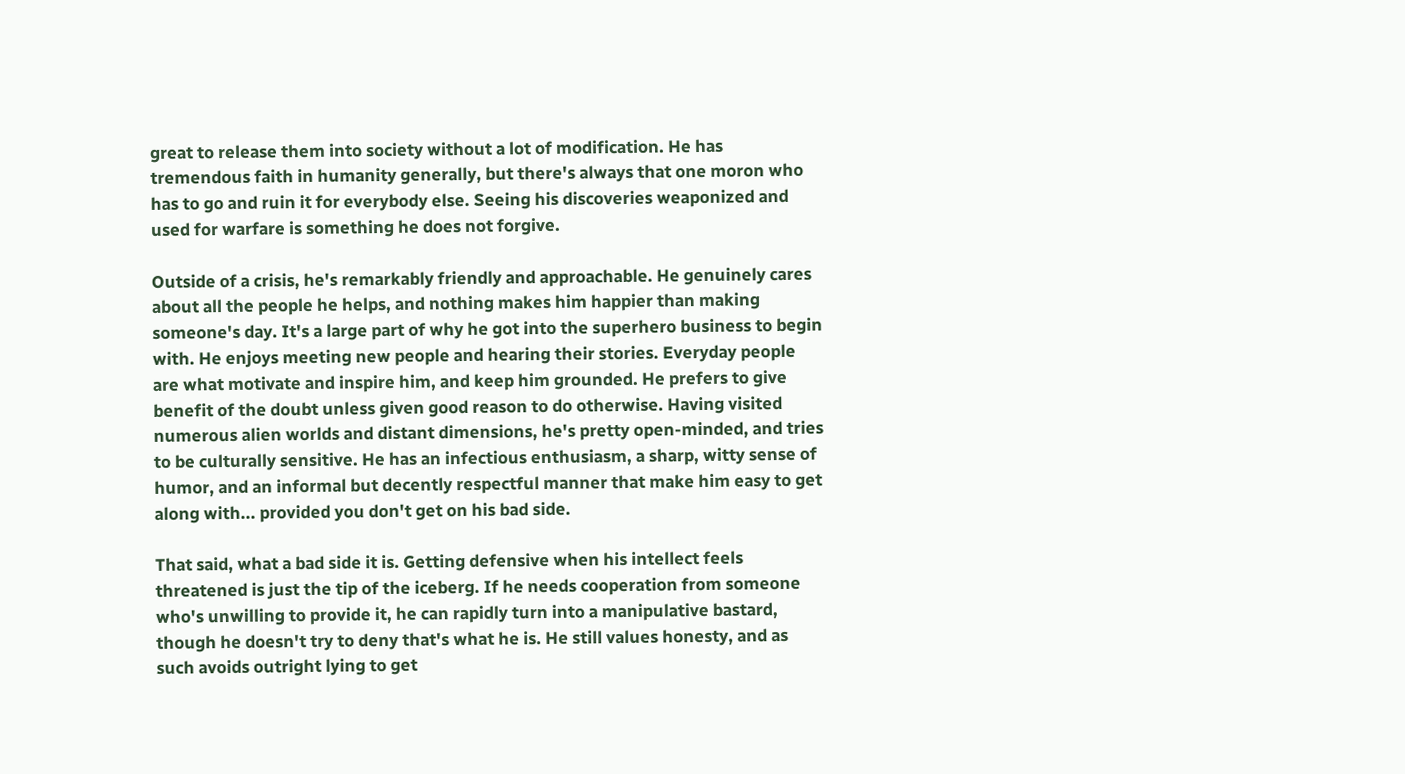great to release them into society without a lot of modification. He has tremendous faith in humanity generally, but there's always that one moron who has to go and ruin it for everybody else. Seeing his discoveries weaponized and used for warfare is something he does not forgive.

Outside of a crisis, he's remarkably friendly and approachable. He genuinely cares about all the people he helps, and nothing makes him happier than making someone's day. It's a large part of why he got into the superhero business to begin with. He enjoys meeting new people and hearing their stories. Everyday people are what motivate and inspire him, and keep him grounded. He prefers to give benefit of the doubt unless given good reason to do otherwise. Having visited numerous alien worlds and distant dimensions, he's pretty open-minded, and tries to be culturally sensitive. He has an infectious enthusiasm, a sharp, witty sense of humor, and an informal but decently respectful manner that make him easy to get along with... provided you don't get on his bad side.

That said, what a bad side it is. Getting defensive when his intellect feels threatened is just the tip of the iceberg. If he needs cooperation from someone who's unwilling to provide it, he can rapidly turn into a manipulative bastard, though he doesn't try to deny that's what he is. He still values honesty, and as such avoids outright lying to get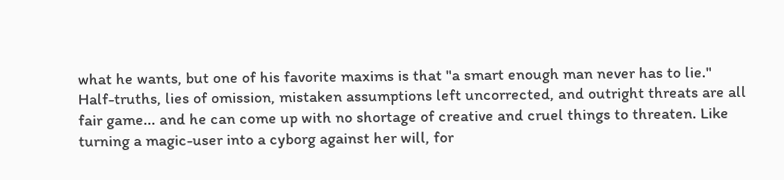what he wants, but one of his favorite maxims is that "a smart enough man never has to lie." Half-truths, lies of omission, mistaken assumptions left uncorrected, and outright threats are all fair game... and he can come up with no shortage of creative and cruel things to threaten. Like turning a magic-user into a cyborg against her will, for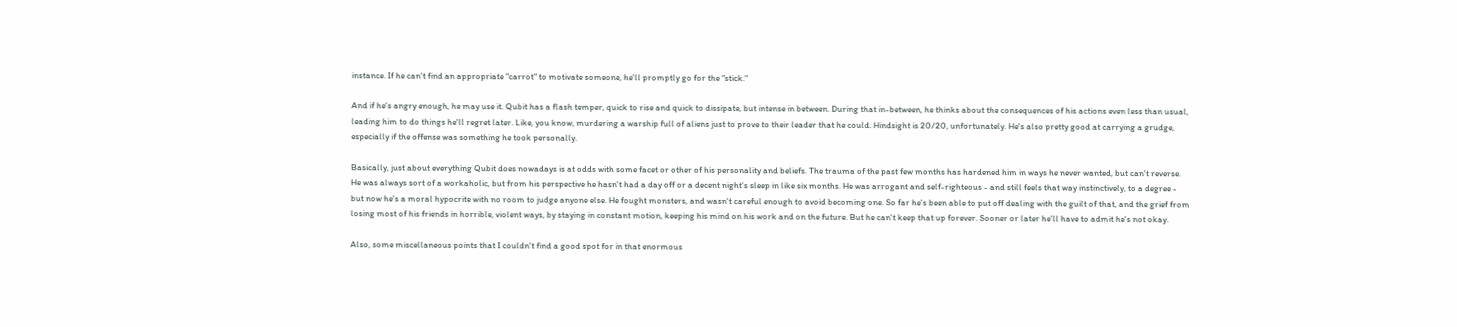instance. If he can't find an appropriate "carrot" to motivate someone, he'll promptly go for the "stick."

And if he's angry enough, he may use it. Qubit has a flash temper, quick to rise and quick to dissipate, but intense in between. During that in-between, he thinks about the consequences of his actions even less than usual, leading him to do things he'll regret later. Like, you know, murdering a warship full of aliens just to prove to their leader that he could. Hindsight is 20/20, unfortunately. He's also pretty good at carrying a grudge, especially if the offense was something he took personally.

Basically, just about everything Qubit does nowadays is at odds with some facet or other of his personality and beliefs. The trauma of the past few months has hardened him in ways he never wanted, but can't reverse. He was always sort of a workaholic, but from his perspective he hasn't had a day off or a decent night's sleep in like six months. He was arrogant and self-righteous - and still feels that way instinctively, to a degree - but now he's a moral hypocrite with no room to judge anyone else. He fought monsters, and wasn't careful enough to avoid becoming one. So far he's been able to put off dealing with the guilt of that, and the grief from losing most of his friends in horrible, violent ways, by staying in constant motion, keeping his mind on his work and on the future. But he can't keep that up forever. Sooner or later he'll have to admit he's not okay.

Also, some miscellaneous points that I couldn't find a good spot for in that enormous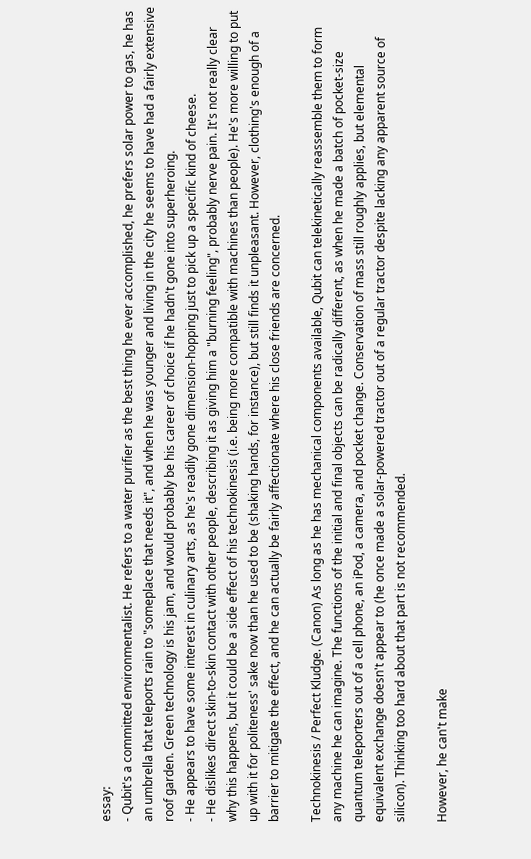essay:
- Qubit's a committed environmentalist. He refers to a water purifier as the best thing he ever accomplished, he prefers solar power to gas, he has an umbrella that teleports rain to "someplace that needs it", and when he was younger and living in the city he seems to have had a fairly extensive roof garden. Green technology is his jam, and would probably be his career of choice if he hadn't gone into superheroing.
- He appears to have some interest in culinary arts, as he's readily gone dimension-hopping just to pick up a specific kind of cheese.
- He dislikes direct skin-to-skin contact with other people, describing it as giving him a "burning feeling", probably nerve pain. It's not really clear why this happens, but it could be a side effect of his technokinesis (i.e. being more compatible with machines than people). He's more willing to put up with it for politeness' sake now than he used to be (shaking hands, for instance), but still finds it unpleasant. However, clothing's enough of a barrier to mitigate the effect, and he can actually be fairly affectionate where his close friends are concerned.

Technokinesis / Perfect Kludge. (Canon) As long as he has mechanical components available, Qubit can telekinetically reassemble them to form any machine he can imagine. The functions of the initial and final objects can be radically different, as when he made a batch of pocket-size quantum teleporters out of a cell phone, an iPod, a camera, and pocket change. Conservation of mass still roughly applies, but elemental equivalent exchange doesn't appear to (he once made a solar-powered tractor out of a regular tractor despite lacking any apparent source of silicon). Thinking too hard about that part is not recommended.

However, he can't make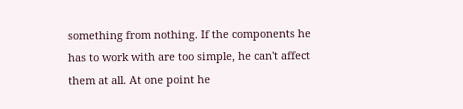something from nothing. If the components he has to work with are too simple, he can't affect them at all. At one point he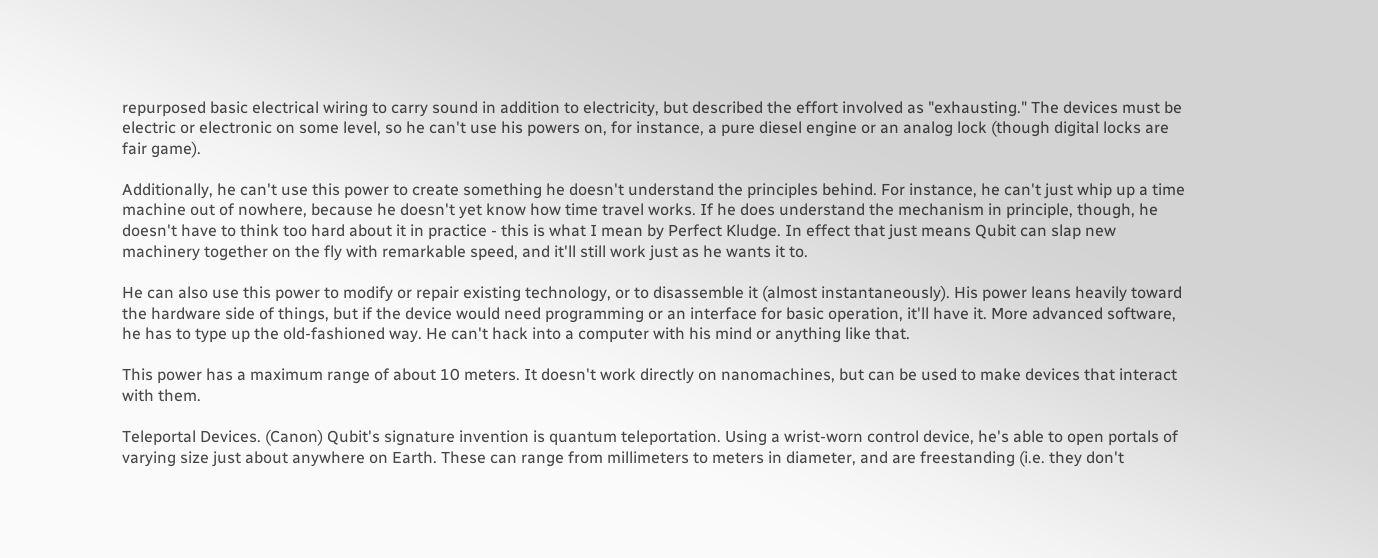repurposed basic electrical wiring to carry sound in addition to electricity, but described the effort involved as "exhausting." The devices must be electric or electronic on some level, so he can't use his powers on, for instance, a pure diesel engine or an analog lock (though digital locks are fair game).

Additionally, he can't use this power to create something he doesn't understand the principles behind. For instance, he can't just whip up a time machine out of nowhere, because he doesn't yet know how time travel works. If he does understand the mechanism in principle, though, he doesn't have to think too hard about it in practice - this is what I mean by Perfect Kludge. In effect that just means Qubit can slap new machinery together on the fly with remarkable speed, and it'll still work just as he wants it to.

He can also use this power to modify or repair existing technology, or to disassemble it (almost instantaneously). His power leans heavily toward the hardware side of things, but if the device would need programming or an interface for basic operation, it'll have it. More advanced software, he has to type up the old-fashioned way. He can't hack into a computer with his mind or anything like that.

This power has a maximum range of about 10 meters. It doesn't work directly on nanomachines, but can be used to make devices that interact with them.

Teleportal Devices. (Canon) Qubit's signature invention is quantum teleportation. Using a wrist-worn control device, he's able to open portals of varying size just about anywhere on Earth. These can range from millimeters to meters in diameter, and are freestanding (i.e. they don't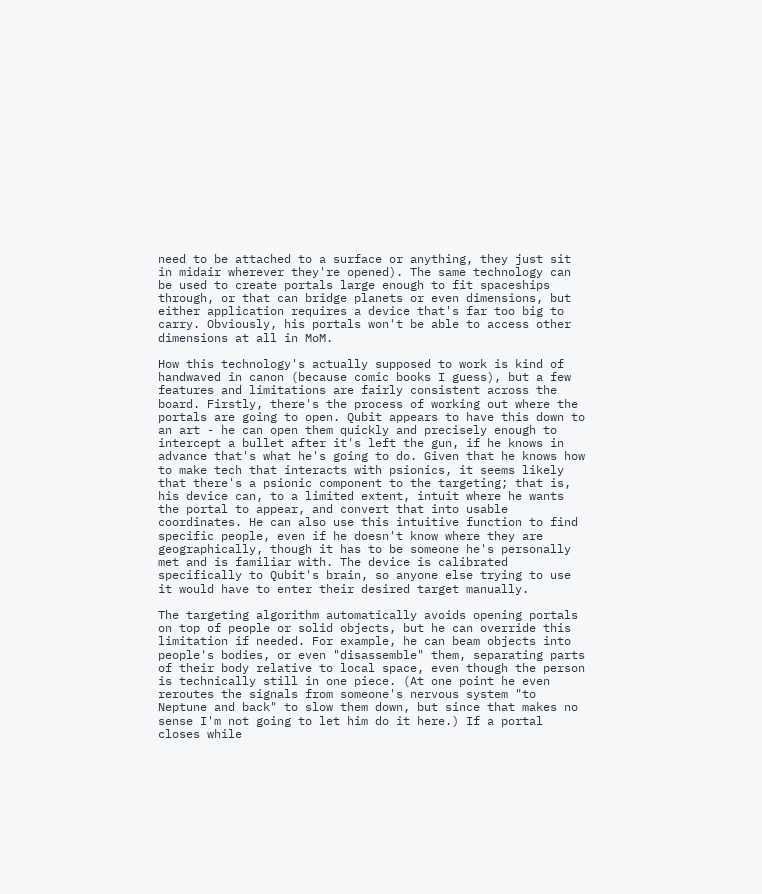need to be attached to a surface or anything, they just sit in midair wherever they're opened). The same technology can be used to create portals large enough to fit spaceships through, or that can bridge planets or even dimensions, but either application requires a device that's far too big to carry. Obviously, his portals won't be able to access other dimensions at all in MoM.

How this technology's actually supposed to work is kind of handwaved in canon (because comic books I guess), but a few features and limitations are fairly consistent across the board. Firstly, there's the process of working out where the portals are going to open. Qubit appears to have this down to an art - he can open them quickly and precisely enough to intercept a bullet after it's left the gun, if he knows in advance that's what he's going to do. Given that he knows how to make tech that interacts with psionics, it seems likely that there's a psionic component to the targeting; that is, his device can, to a limited extent, intuit where he wants the portal to appear, and convert that into usable coordinates. He can also use this intuitive function to find specific people, even if he doesn't know where they are geographically, though it has to be someone he's personally met and is familiar with. The device is calibrated specifically to Qubit's brain, so anyone else trying to use it would have to enter their desired target manually.

The targeting algorithm automatically avoids opening portals on top of people or solid objects, but he can override this limitation if needed. For example, he can beam objects into people's bodies, or even "disassemble" them, separating parts of their body relative to local space, even though the person is technically still in one piece. (At one point he even reroutes the signals from someone's nervous system "to Neptune and back" to slow them down, but since that makes no sense I'm not going to let him do it here.) If a portal closes while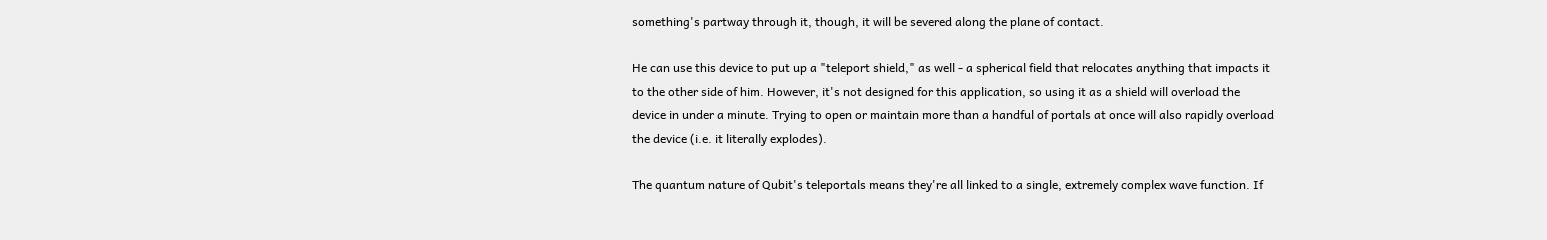something's partway through it, though, it will be severed along the plane of contact.

He can use this device to put up a "teleport shield," as well - a spherical field that relocates anything that impacts it to the other side of him. However, it's not designed for this application, so using it as a shield will overload the device in under a minute. Trying to open or maintain more than a handful of portals at once will also rapidly overload the device (i.e. it literally explodes).

The quantum nature of Qubit's teleportals means they're all linked to a single, extremely complex wave function. If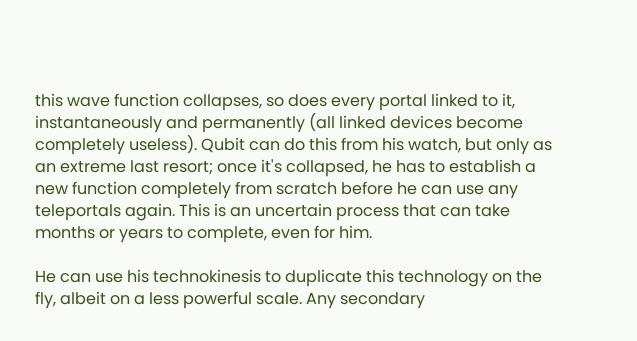this wave function collapses, so does every portal linked to it, instantaneously and permanently (all linked devices become completely useless). Qubit can do this from his watch, but only as an extreme last resort; once it's collapsed, he has to establish a new function completely from scratch before he can use any teleportals again. This is an uncertain process that can take months or years to complete, even for him.

He can use his technokinesis to duplicate this technology on the fly, albeit on a less powerful scale. Any secondary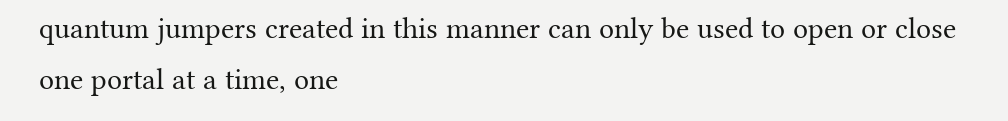quantum jumpers created in this manner can only be used to open or close one portal at a time, one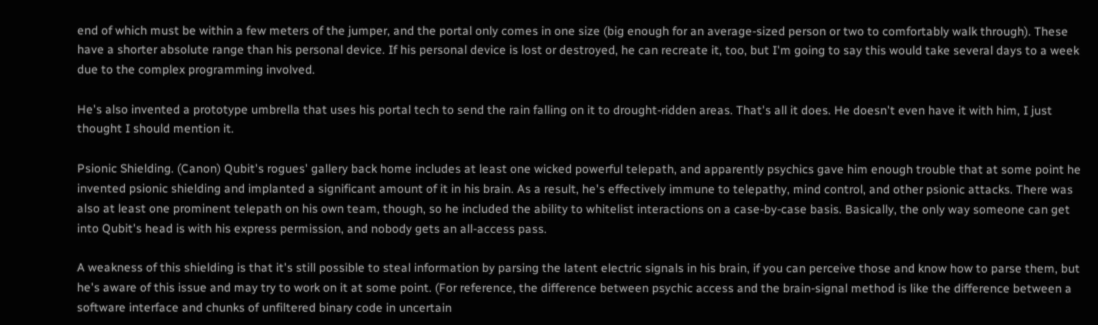end of which must be within a few meters of the jumper, and the portal only comes in one size (big enough for an average-sized person or two to comfortably walk through). These have a shorter absolute range than his personal device. If his personal device is lost or destroyed, he can recreate it, too, but I'm going to say this would take several days to a week due to the complex programming involved.

He's also invented a prototype umbrella that uses his portal tech to send the rain falling on it to drought-ridden areas. That's all it does. He doesn't even have it with him, I just thought I should mention it.

Psionic Shielding. (Canon) Qubit's rogues' gallery back home includes at least one wicked powerful telepath, and apparently psychics gave him enough trouble that at some point he invented psionic shielding and implanted a significant amount of it in his brain. As a result, he's effectively immune to telepathy, mind control, and other psionic attacks. There was also at least one prominent telepath on his own team, though, so he included the ability to whitelist interactions on a case-by-case basis. Basically, the only way someone can get into Qubit's head is with his express permission, and nobody gets an all-access pass.

A weakness of this shielding is that it's still possible to steal information by parsing the latent electric signals in his brain, if you can perceive those and know how to parse them, but he's aware of this issue and may try to work on it at some point. (For reference, the difference between psychic access and the brain-signal method is like the difference between a software interface and chunks of unfiltered binary code in uncertain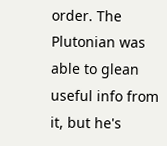order. The Plutonian was able to glean useful info from it, but he's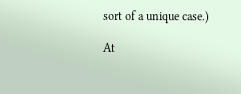sort of a unique case.)

At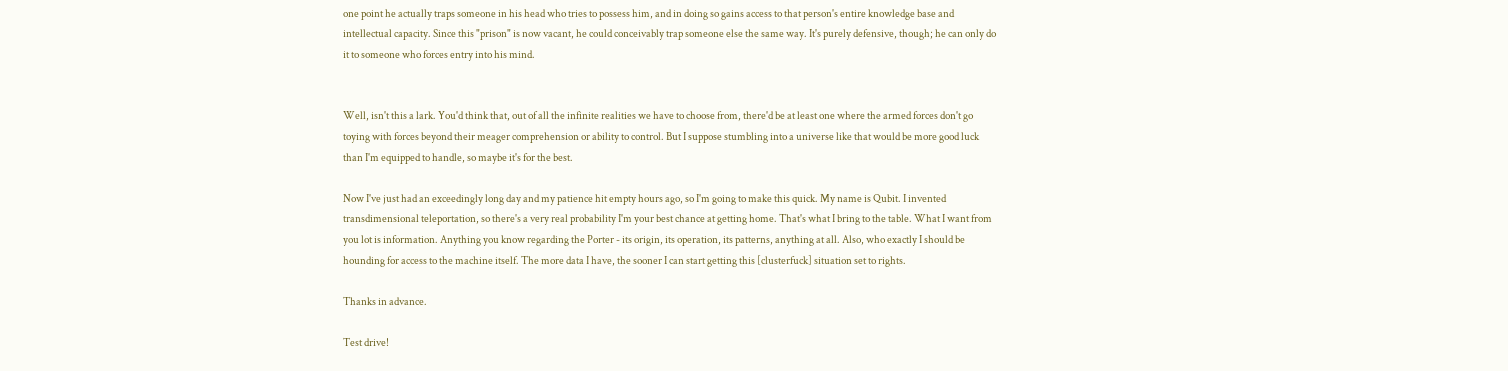one point he actually traps someone in his head who tries to possess him, and in doing so gains access to that person's entire knowledge base and intellectual capacity. Since this "prison" is now vacant, he could conceivably trap someone else the same way. It's purely defensive, though; he can only do it to someone who forces entry into his mind.


Well, isn't this a lark. You'd think that, out of all the infinite realities we have to choose from, there'd be at least one where the armed forces don't go toying with forces beyond their meager comprehension or ability to control. But I suppose stumbling into a universe like that would be more good luck than I'm equipped to handle, so maybe it's for the best.

Now I've just had an exceedingly long day and my patience hit empty hours ago, so I'm going to make this quick. My name is Qubit. I invented transdimensional teleportation, so there's a very real probability I'm your best chance at getting home. That's what I bring to the table. What I want from you lot is information. Anything you know regarding the Porter - its origin, its operation, its patterns, anything at all. Also, who exactly I should be hounding for access to the machine itself. The more data I have, the sooner I can start getting this [clusterfuck] situation set to rights.

Thanks in advance.

Test drive!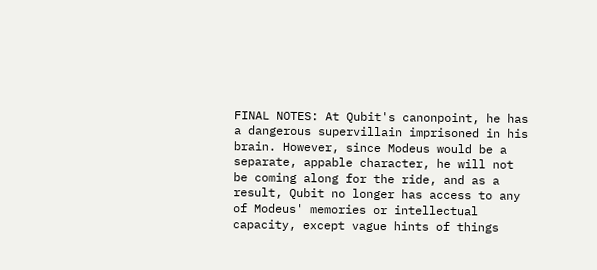FINAL NOTES: At Qubit's canonpoint, he has a dangerous supervillain imprisoned in his brain. However, since Modeus would be a separate, appable character, he will not be coming along for the ride, and as a result, Qubit no longer has access to any of Modeus' memories or intellectual capacity, except vague hints of things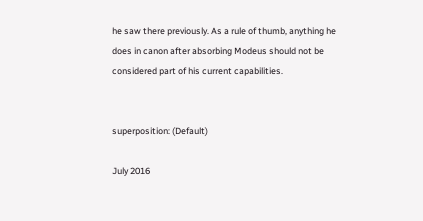he saw there previously. As a rule of thumb, anything he does in canon after absorbing Modeus should not be considered part of his current capabilities.


superposition: (Default)

July 2016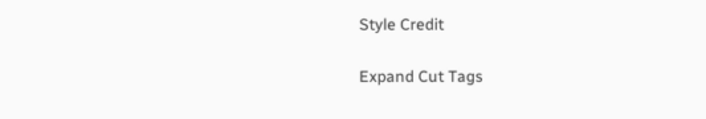Style Credit

Expand Cut Tags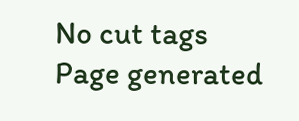No cut tags
Page generated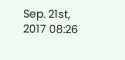Sep. 21st, 2017 08:26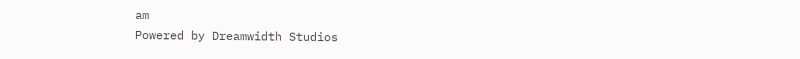am
Powered by Dreamwidth Studios